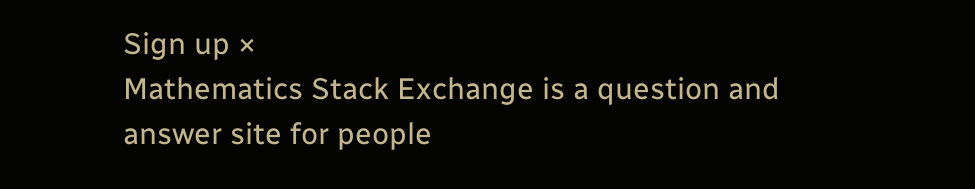Sign up ×
Mathematics Stack Exchange is a question and answer site for people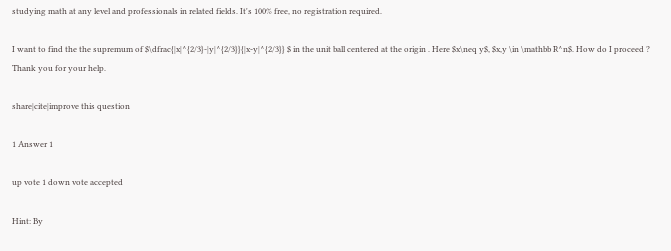studying math at any level and professionals in related fields. It's 100% free, no registration required.

I want to find the the supremum of $\dfrac{|x|^{2/3}-|y|^{2/3}}{|x-y|^{2/3}} $ in the unit ball centered at the origin . Here $x\neq y$, $x,y \in \mathbb R^n$. How do I proceed ? Thank you for your help.

share|cite|improve this question

1 Answer 1

up vote 1 down vote accepted

Hint: By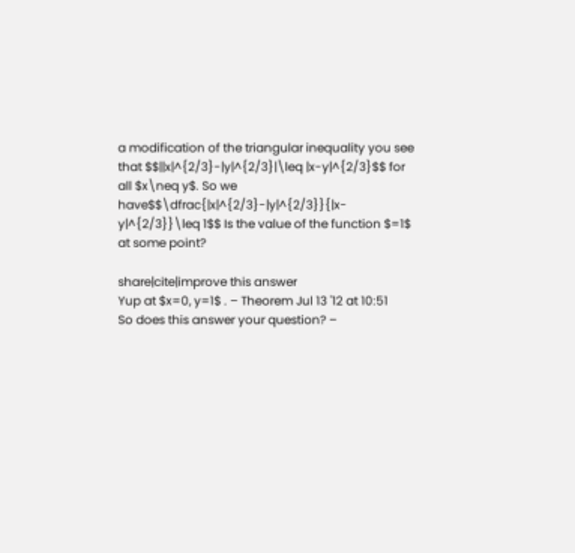a modification of the triangular inequality you see that $$||x|^{2/3}-|y|^{2/3}|\leq |x-y|^{2/3}$$ for all $x\neq y$. So we have$$\dfrac{|x|^{2/3}-|y|^{2/3}}{|x-y|^{2/3}}\leq 1$$ Is the value of the function $=1$ at some point?

share|cite|improve this answer
Yup at $x=0, y=1$ . – Theorem Jul 13 '12 at 10:51
So does this answer your question? –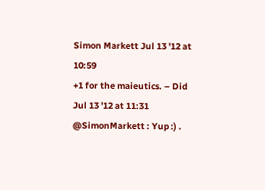Simon Markett Jul 13 '12 at 10:59
+1 for the maieutics. – Did Jul 13 '12 at 11:31
@SimonMarkett : Yup :) .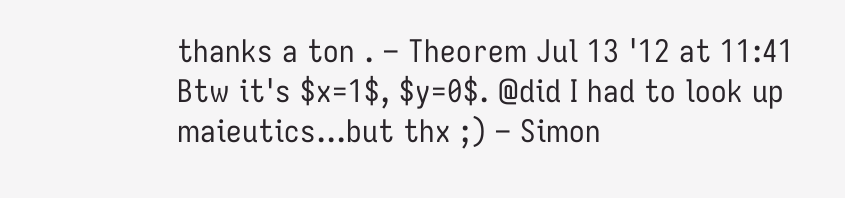thanks a ton . – Theorem Jul 13 '12 at 11:41
Btw it's $x=1$, $y=0$. @did I had to look up maieutics...but thx ;) – Simon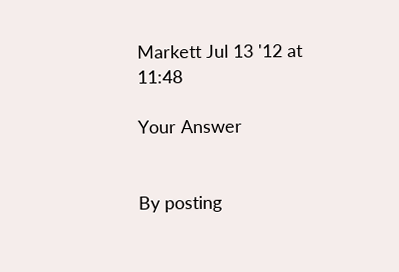Markett Jul 13 '12 at 11:48

Your Answer


By posting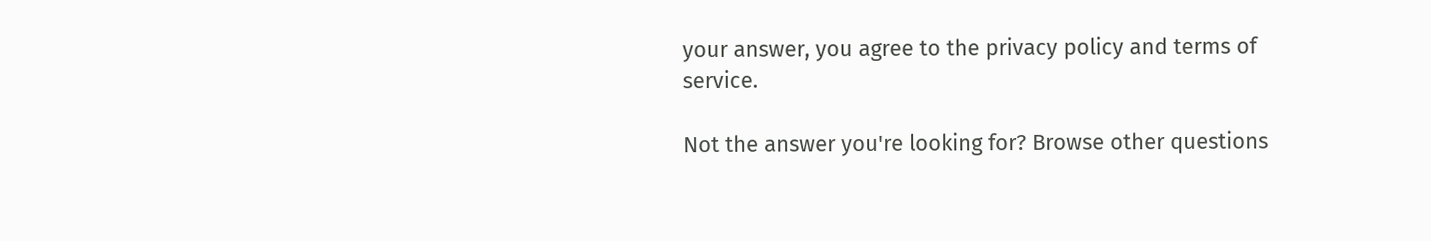your answer, you agree to the privacy policy and terms of service.

Not the answer you're looking for? Browse other questions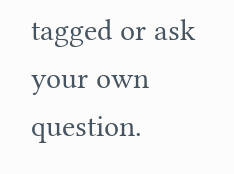tagged or ask your own question.